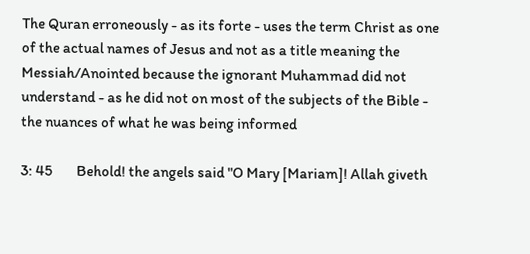The Quran erroneously - as its forte - uses the term Christ as one of the actual names of Jesus and not as a title meaning the Messiah/Anointed because the ignorant Muhammad did not understand - as he did not on most of the subjects of the Bible - the nuances of what he was being informed

3: 45        Behold! the angels said "O Mary [Mariam]! Allah giveth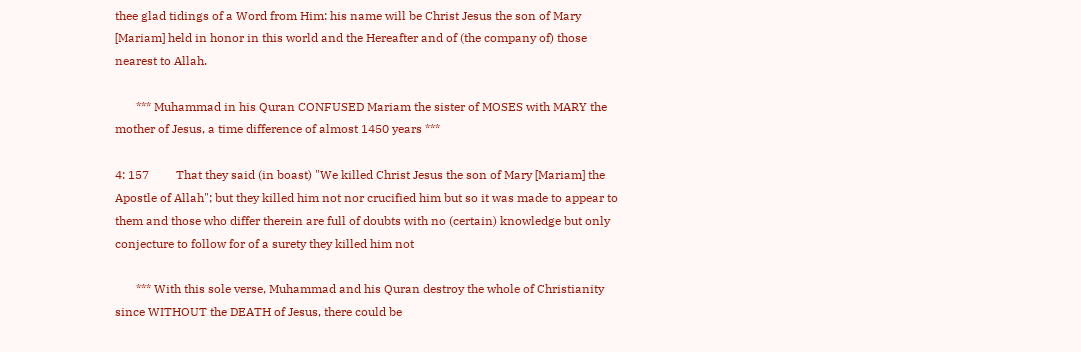thee glad tidings of a Word from Him: his name will be Christ Jesus the son of Mary [Mariam] held in honor in this world and the Hereafter and of (the company of) those nearest to Allah.

       *** Muhammad in his Quran CONFUSED Mariam the sister of MOSES with MARY the mother of Jesus, a time difference of almost 1450 years ***

4: 157         That they said (in boast) "We killed Christ Jesus the son of Mary [Mariam] the Apostle of Allah"; but they killed him not nor crucified him but so it was made to appear to them and those who differ therein are full of doubts with no (certain) knowledge but only conjecture to follow for of a surety they killed him not

       *** With this sole verse, Muhammad and his Quran destroy the whole of Christianity since WITHOUT the DEATH of Jesus, there could be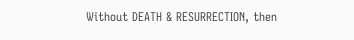Without DEATH & RESURRECTION, then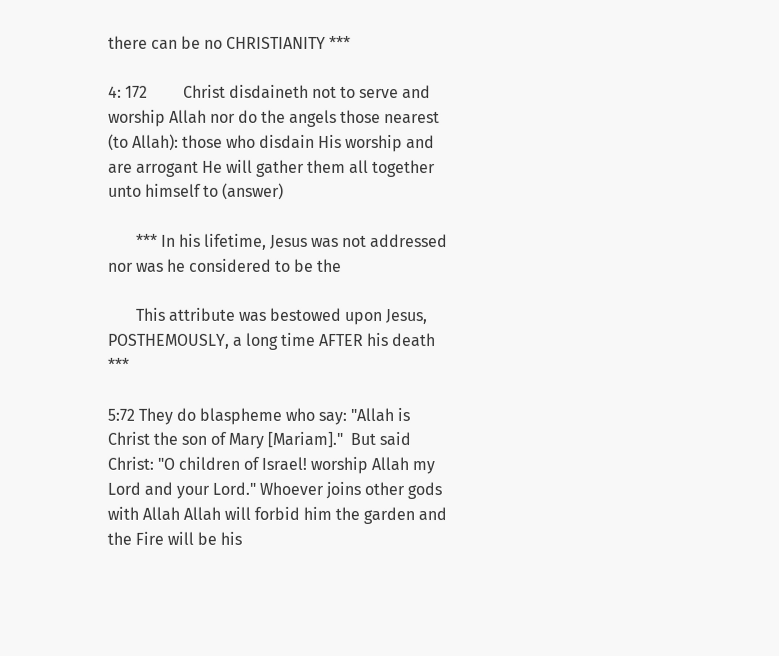there can be no CHRISTIANITY ***

4: 172         Christ disdaineth not to serve and worship Allah nor do the angels those nearest (to Allah): those who disdain His worship and are arrogant He will gather them all together unto himself to (answer)

       *** In his lifetime, Jesus was not addressed nor was he considered to be the

       This attribute was bestowed upon Jesus, POSTHEMOUSLY, a long time AFTER his death ***

5:72 They do blaspheme who say: "Allah is Christ the son of Mary [Mariam]."  But said Christ: "O children of Israel! worship Allah my Lord and your Lord." Whoever joins other gods with Allah Allah will forbid him the garden and the Fire will be his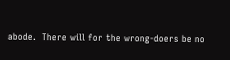abode.  There will for the wrong-doers be no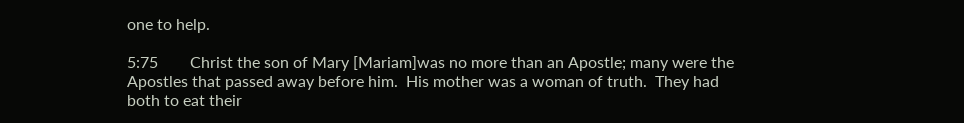one to help.

5:75        Christ the son of Mary [Mariam]was no more than an Apostle; many were the Apostles that passed away before him.  His mother was a woman of truth.  They had both to eat their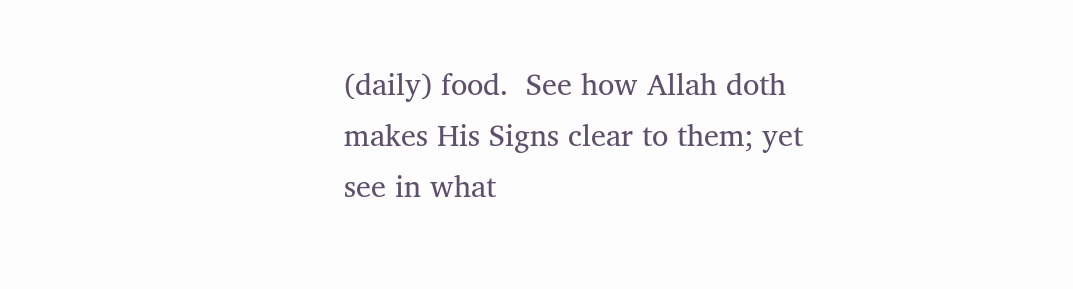(daily) food.  See how Allah doth makes His Signs clear to them; yet see in what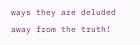ways they are deluded away from the truth!